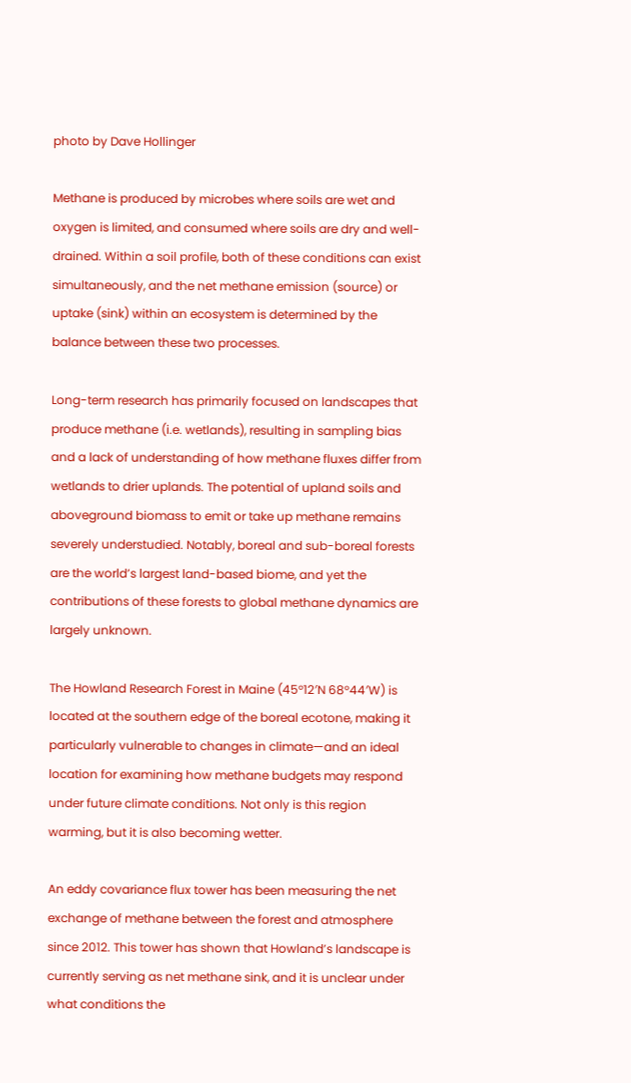photo by Dave Hollinger

Methane is produced by microbes where soils are wet and oxygen is limited, and consumed where soils are dry and well-drained. Within a soil profile, both of these conditions can exist simultaneously, and the net methane emission (source) or uptake (sink) within an ecosystem is determined by the balance between these two processes.

Long-term research has primarily focused on landscapes that produce methane (i.e. wetlands), resulting in sampling bias and a lack of understanding of how methane fluxes differ from wetlands to drier uplands. The potential of upland soils and aboveground biomass to emit or take up methane remains severely understudied. Notably, boreal and sub-boreal forests are the world’s largest land-based biome, and yet the contributions of these forests to global methane dynamics are largely unknown.

The Howland Research Forest in Maine (45°12′N 68°44′W) is located at the southern edge of the boreal ecotone, making it particularly vulnerable to changes in climate—and an ideal location for examining how methane budgets may respond under future climate conditions. Not only is this region warming, but it is also becoming wetter.

An eddy covariance flux tower has been measuring the net exchange of methane between the forest and atmosphere since 2012. This tower has shown that Howland’s landscape is currently serving as net methane sink, and it is unclear under what conditions the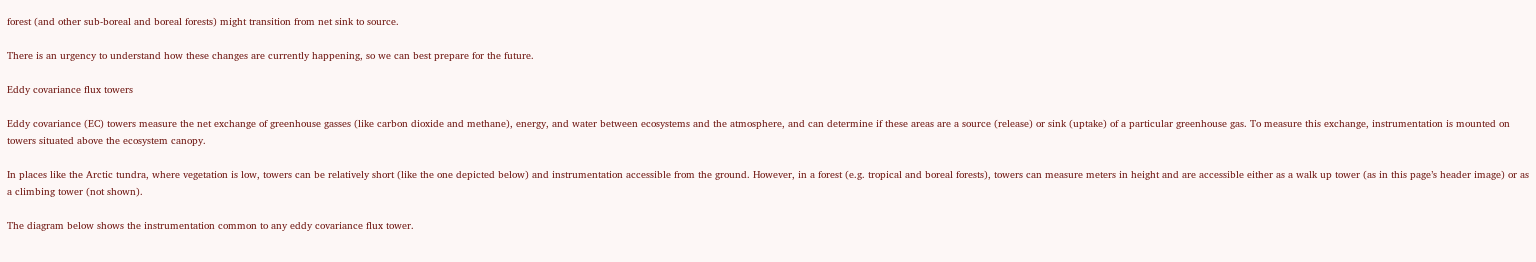forest (and other sub-boreal and boreal forests) might transition from net sink to source.

There is an urgency to understand how these changes are currently happening, so we can best prepare for the future.

Eddy covariance flux towers

Eddy covariance (EC) towers measure the net exchange of greenhouse gasses (like carbon dioxide and methane), energy, and water between ecosystems and the atmosphere, and can determine if these areas are a source (release) or sink (uptake) of a particular greenhouse gas. To measure this exchange, instrumentation is mounted on towers situated above the ecosystem canopy.

In places like the Arctic tundra, where vegetation is low, towers can be relatively short (like the one depicted below) and instrumentation accessible from the ground. However, in a forest (e.g. tropical and boreal forests), towers can measure meters in height and are accessible either as a walk up tower (as in this page’s header image) or as a climbing tower (not shown).

The diagram below shows the instrumentation common to any eddy covariance flux tower.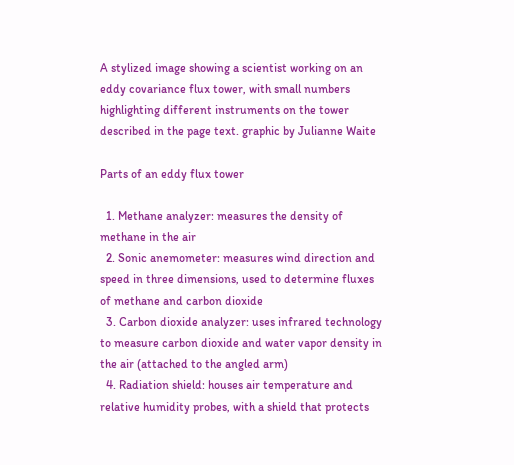A stylized image showing a scientist working on an eddy covariance flux tower, with small numbers highlighting different instruments on the tower described in the page text. graphic by Julianne Waite

Parts of an eddy flux tower

  1. Methane analyzer: measures the density of methane in the air
  2. Sonic anemometer: measures wind direction and speed in three dimensions, used to determine fluxes of methane and carbon dioxide
  3. Carbon dioxide analyzer: uses infrared technology to measure carbon dioxide and water vapor density in the air (attached to the angled arm)
  4. Radiation shield: houses air temperature and relative humidity probes, with a shield that protects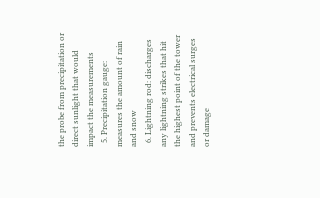the probe from precipitation or direct sunlight that would impact the measurements
  5. Precipitation gauge: measures the amount of rain and snow
  6. Lightning rod: discharges any lightning strikes that hit the highest point of the tower and prevents electrical surges or damage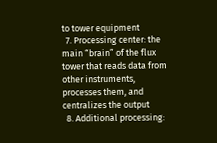to tower equipment
  7. Processing center: the main “brain” of the flux tower that reads data from other instruments, processes them, and centralizes the output
  8. Additional processing: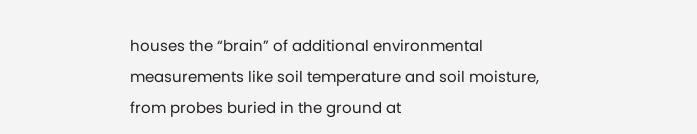houses the “brain” of additional environmental measurements like soil temperature and soil moisture, from probes buried in the ground at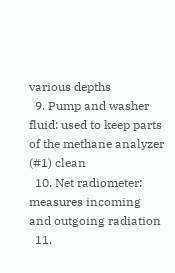various depths
  9. Pump and washer fluid: used to keep parts of the methane analyzer (#1) clean
  10. Net radiometer: measures incoming and outgoing radiation
  11.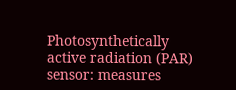Photosynthetically active radiation (PAR) sensor: measures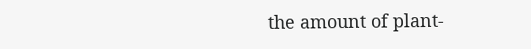the amount of plant-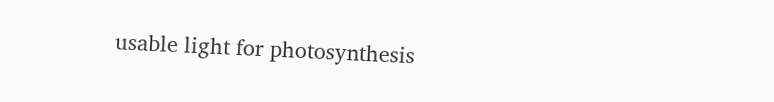usable light for photosynthesis